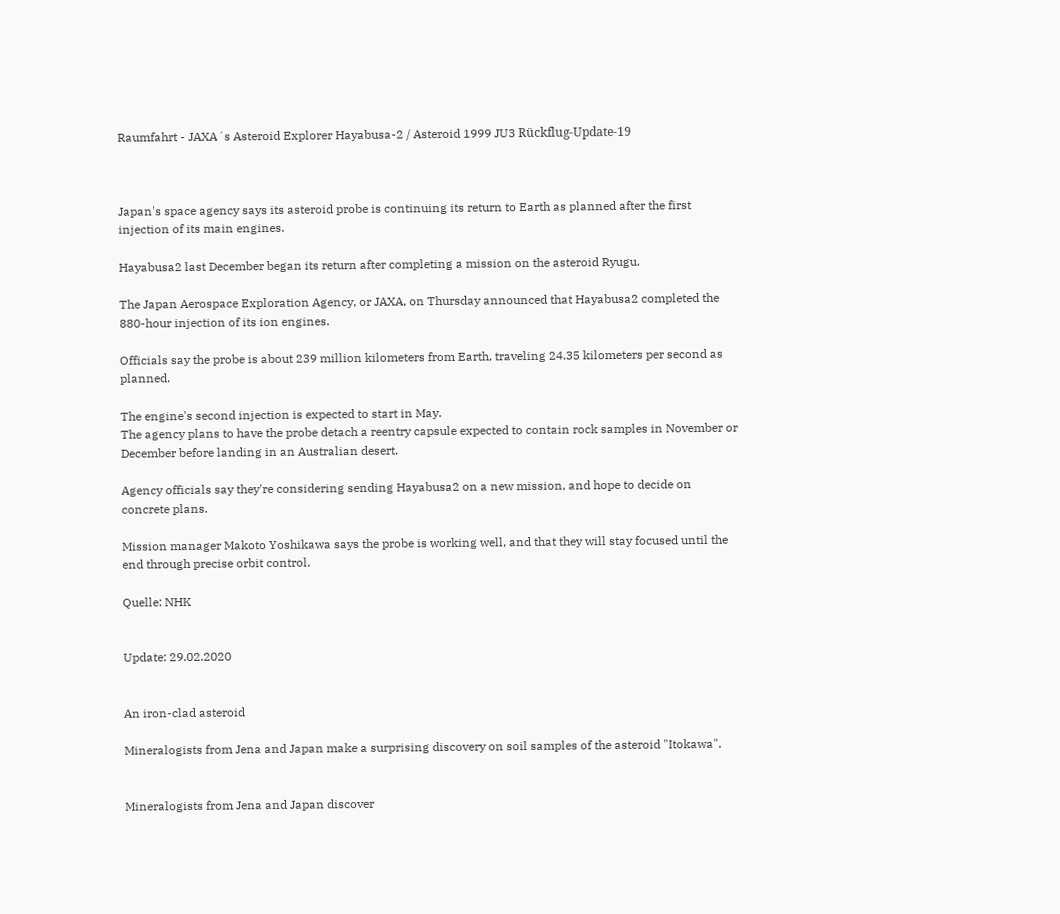Raumfahrt - JAXA´s Asteroid Explorer Hayabusa-2 / Asteroid 1999 JU3 Rückflug-Update-19



Japan's space agency says its asteroid probe is continuing its return to Earth as planned after the first injection of its main engines.

Hayabusa2 last December began its return after completing a mission on the asteroid Ryugu.

The Japan Aerospace Exploration Agency, or JAXA, on Thursday announced that Hayabusa2 completed the 880-hour injection of its ion engines.

Officials say the probe is about 239 million kilometers from Earth, traveling 24.35 kilometers per second as planned.

The engine's second injection is expected to start in May.
The agency plans to have the probe detach a reentry capsule expected to contain rock samples in November or December before landing in an Australian desert.

Agency officials say they're considering sending Hayabusa2 on a new mission, and hope to decide on concrete plans.

Mission manager Makoto Yoshikawa says the probe is working well, and that they will stay focused until the end through precise orbit control.

Quelle: NHK


Update: 29.02.2020


An iron-clad asteroid

Mineralogists from Jena and Japan make a surprising discovery on soil samples of the asteroid "Itokawa".


Mineralogists from Jena and Japan discover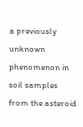a previously unknown phenomenon in soil samples from the asteroid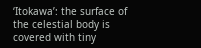‘Itokawa’: the surface of the celestial body is covered with tiny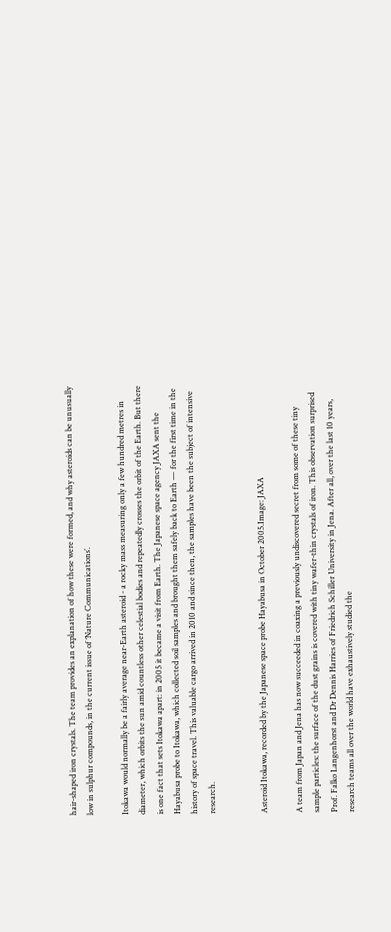hair-shaped iron crystals. The team provides an explanation of how these were formed, and why asteroids can be unusually low in sulphur compounds, in the current issue of ‘Nature Communications’.

Itokawa would normally be a fairly average near-Earth asteroid - a rocky mass measuring only a few hundred metres in diameter, which orbits the sun amid countless other celestial bodies and repeatedly crosses the orbit of the Earth. But there is one fact that sets Itokawa apart: in 2005 it became a visit from Earth. The Japanese space agency JAXA sent the Hayabusa probe to Itokawa, which collected soil samples and brought them safely back to Earth — for the first time in the history of space travel. This valuable cargo arrived in 2010 and since then, the samples have been the subject of intensive research.


Asteroid Itokawa, recorded by the Japanese space probe Hayabusa in October 2005.Image: JAXA

A team from Japan and Jena has now succeeded in coaxing a previously undiscovered secret from some of these tiny sample particles: the surface of the dust grains is covered with tiny wafer-thin crystals of iron. This observation surprised Prof. Falko Langenhorst and Dr Dennis Harries of Friedrich Schiller University in Jena. After all, over the last 10 years, research teams all over the world have exhaustively studied the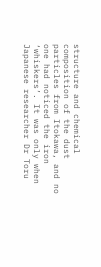structure and chemical composition of the dust particles from Itokawa, and no one had noticed the iron ‘whiskers’. It was only when Japanese researcher Dr Toru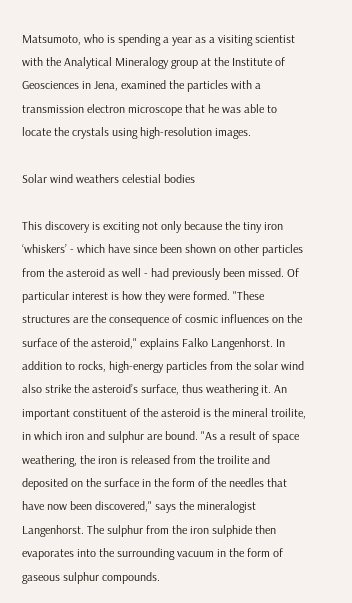Matsumoto, who is spending a year as a visiting scientist with the Analytical Mineralogy group at the Institute of Geosciences in Jena, examined the particles with a transmission electron microscope that he was able to locate the crystals using high-resolution images.

Solar wind weathers celestial bodies

This discovery is exciting not only because the tiny iron ‘whiskers’ - which have since been shown on other particles from the asteroid as well - had previously been missed. Of particular interest is how they were formed. "These structures are the consequence of cosmic influences on the surface of the asteroid," explains Falko Langenhorst. In addition to rocks, high-energy particles from the solar wind also strike the asteroid’s surface, thus weathering it. An important constituent of the asteroid is the mineral troilite, in which iron and sulphur are bound. "As a result of space weathering, the iron is released from the troilite and deposited on the surface in the form of the needles that have now been discovered," says the mineralogist Langenhorst. The sulphur from the iron sulphide then evaporates into the surrounding vacuum in the form of gaseous sulphur compounds.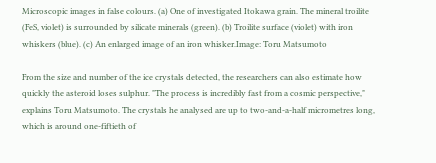Microscopic images in false colours. (a) One of investigated Itokawa grain. The mineral troilite (FeS, violet) is surrounded by silicate minerals (green). (b) Troilite surface (violet) with iron whiskers (blue). (c) An enlarged image of an iron whisker.Image: Toru Matsumoto

From the size and number of the ice crystals detected, the researchers can also estimate how quickly the asteroid loses sulphur. "The process is incredibly fast from a cosmic perspective," explains Toru Matsumoto. The crystals he analysed are up to two-and-a-half micrometres long, which is around one-fiftieth of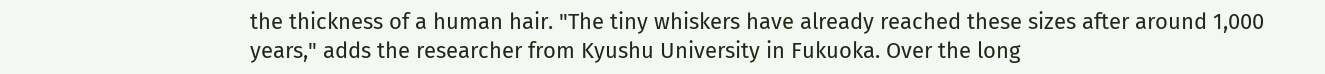the thickness of a human hair. "The tiny whiskers have already reached these sizes after around 1,000 years," adds the researcher from Kyushu University in Fukuoka. Over the long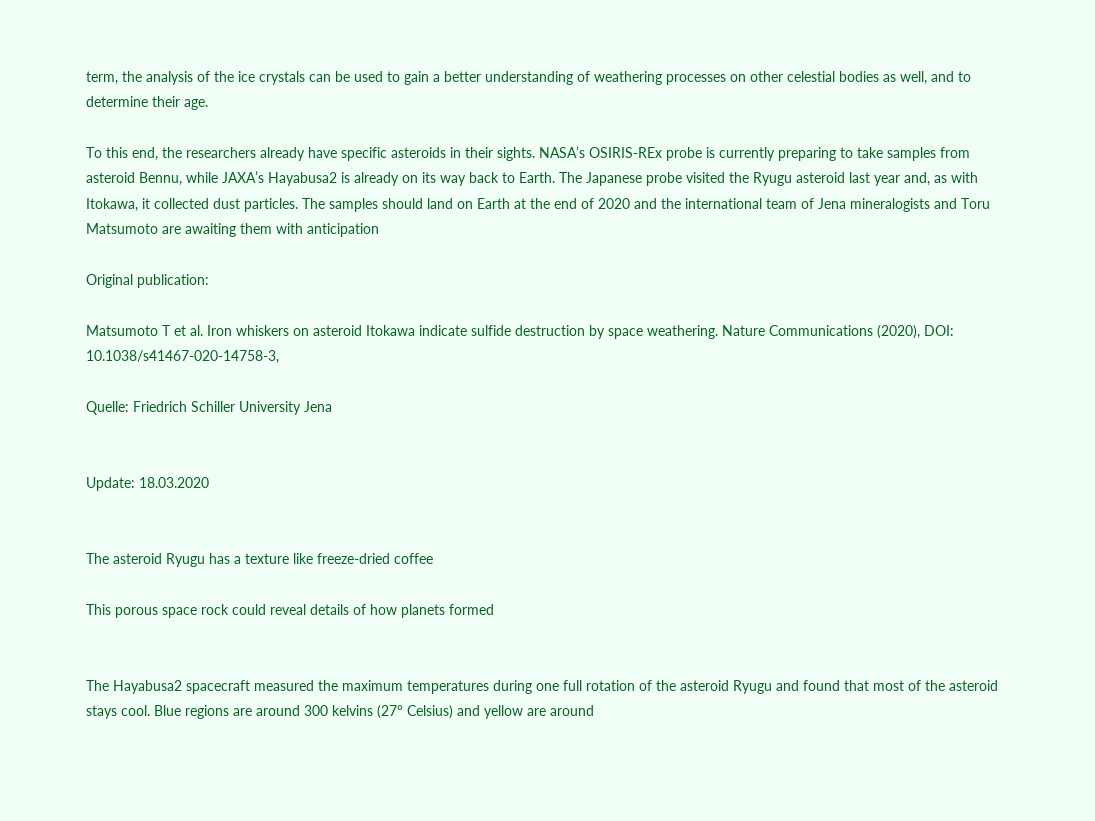term, the analysis of the ice crystals can be used to gain a better understanding of weathering processes on other celestial bodies as well, and to determine their age.

To this end, the researchers already have specific asteroids in their sights. NASA’s OSIRIS-REx probe is currently preparing to take samples from asteroid Bennu, while JAXA’s Hayabusa2 is already on its way back to Earth. The Japanese probe visited the Ryugu asteroid last year and, as with Itokawa, it collected dust particles. The samples should land on Earth at the end of 2020 and the international team of Jena mineralogists and Toru Matsumoto are awaiting them with anticipation

Original publication:

Matsumoto T et al. Iron whiskers on asteroid Itokawa indicate sulfide destruction by space weathering. Nature Communications (2020), DOI: 10.1038/s41467-020-14758-3,

Quelle: Friedrich Schiller University Jena


Update: 18.03.2020


The asteroid Ryugu has a texture like freeze-dried coffee

This porous space rock could reveal details of how planets formed


The Hayabusa2 spacecraft measured the maximum temperatures during one full rotation of the asteroid Ryugu and found that most of the asteroid stays cool. Blue regions are around 300 kelvins (27° Celsius) and yellow are around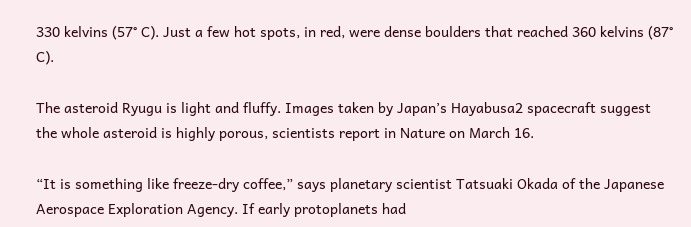330 kelvins (57° C). Just a few hot spots, in red, were dense boulders that reached 360 kelvins (87° C).

The asteroid Ryugu is light and fluffy. Images taken by Japan’s Hayabusa2 spacecraft suggest the whole asteroid is highly porous, scientists report in Nature on March 16.

“It is something like freeze-dry coffee,” says planetary scientist Tatsuaki Okada of the Japanese Aerospace Exploration Agency. If early protoplanets had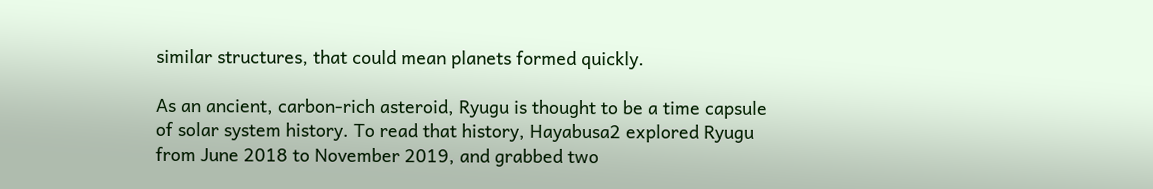similar structures, that could mean planets formed quickly.

As an ancient, carbon-rich asteroid, Ryugu is thought to be a time capsule of solar system history. To read that history, Hayabusa2 explored Ryugu from June 2018 to November 2019, and grabbed two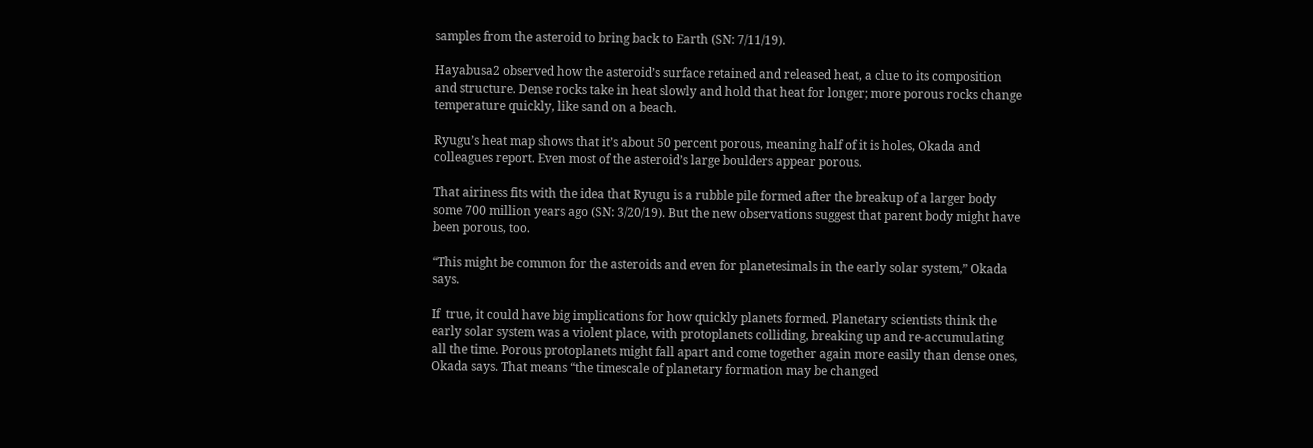samples from the asteroid to bring back to Earth (SN: 7/11/19).

Hayabusa2 observed how the asteroid’s surface retained and released heat, a clue to its composition and structure. Dense rocks take in heat slowly and hold that heat for longer; more porous rocks change temperature quickly, like sand on a beach.

Ryugu’s heat map shows that it’s about 50 percent porous, meaning half of it is holes, Okada and colleagues report. Even most of the asteroid’s large boulders appear porous.

That airiness fits with the idea that Ryugu is a rubble pile formed after the breakup of a larger body some 700 million years ago (SN: 3/20/19). But the new observations suggest that parent body might have been porous, too.

“This might be common for the asteroids and even for planetesimals in the early solar system,” Okada says.

If  true, it could have big implications for how quickly planets formed. Planetary scientists think the early solar system was a violent place, with protoplanets colliding, breaking up and re-accumulating all the time. Porous protoplanets might fall apart and come together again more easily than dense ones, Okada says. That means “the timescale of planetary formation may be changed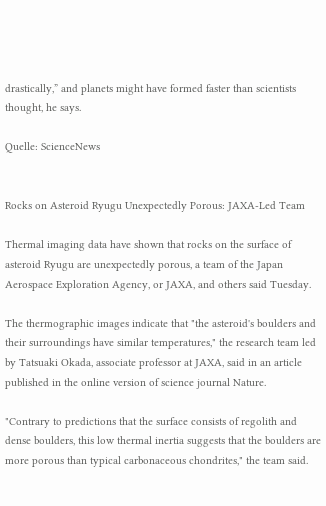drastically,” and planets might have formed faster than scientists thought, he says.

Quelle: ScienceNews


Rocks on Asteroid Ryugu Unexpectedly Porous: JAXA-Led Team

Thermal imaging data have shown that rocks on the surface of asteroid Ryugu are unexpectedly porous, a team of the Japan Aerospace Exploration Agency, or JAXA, and others said Tuesday.

The thermographic images indicate that "the asteroid's boulders and their surroundings have similar temperatures," the research team led by Tatsuaki Okada, associate professor at JAXA, said in an article published in the online version of science journal Nature.

"Contrary to predictions that the surface consists of regolith and dense boulders, this low thermal inertia suggests that the boulders are more porous than typical carbonaceous chondrites," the team said.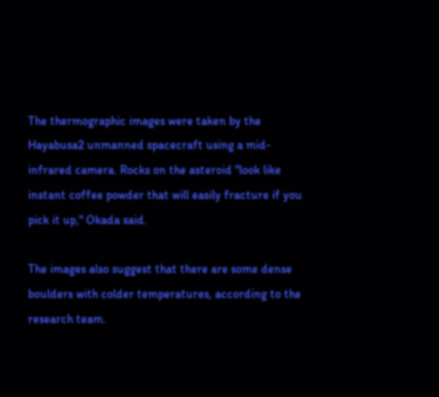The thermographic images were taken by the Hayabusa2 unmanned spacecraft using a mid-infrared camera. Rocks on the asteroid "look like instant coffee powder that will easily fracture if you pick it up," Okada said.

The images also suggest that there are some dense boulders with colder temperatures, according to the research team.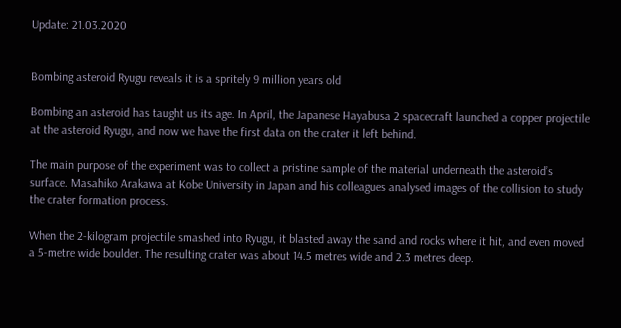Update: 21.03.2020


Bombing asteroid Ryugu reveals it is a spritely 9 million years old

Bombing an asteroid has taught us its age. In April, the Japanese Hayabusa 2 spacecraft launched a copper projectile at the asteroid Ryugu, and now we have the first data on the crater it left behind.

The main purpose of the experiment was to collect a pristine sample of the material underneath the asteroid’s surface. Masahiko Arakawa at Kobe University in Japan and his colleagues analysed images of the collision to study the crater formation process.

When the 2-kilogram projectile smashed into Ryugu, it blasted away the sand and rocks where it hit, and even moved a 5-metre wide boulder. The resulting crater was about 14.5 metres wide and 2.3 metres deep.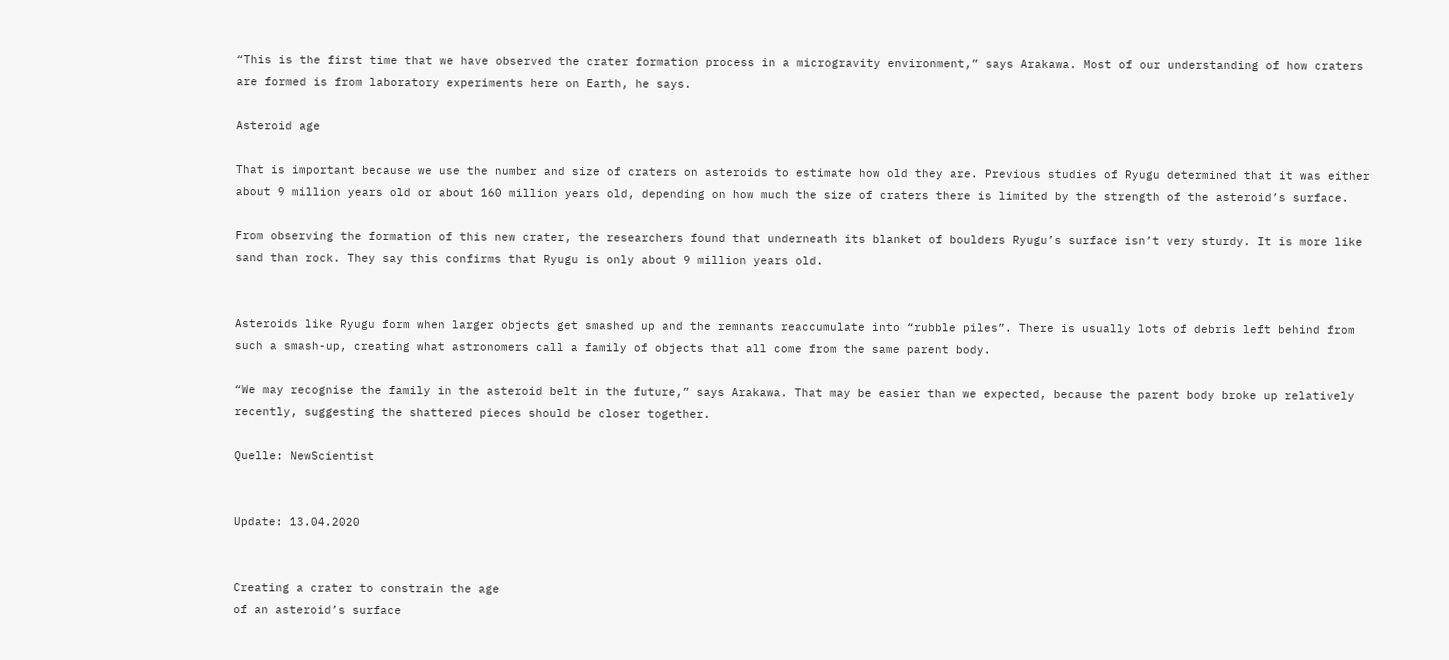“This is the first time that we have observed the crater formation process in a microgravity environment,” says Arakawa. Most of our understanding of how craters are formed is from laboratory experiments here on Earth, he says.

Asteroid age

That is important because we use the number and size of craters on asteroids to estimate how old they are. Previous studies of Ryugu determined that it was either about 9 million years old or about 160 million years old, depending on how much the size of craters there is limited by the strength of the asteroid’s surface.

From observing the formation of this new crater, the researchers found that underneath its blanket of boulders Ryugu’s surface isn’t very sturdy. It is more like sand than rock. They say this confirms that Ryugu is only about 9 million years old.


Asteroids like Ryugu form when larger objects get smashed up and the remnants reaccumulate into “rubble piles”. There is usually lots of debris left behind from such a smash-up, creating what astronomers call a family of objects that all come from the same parent body.

“We may recognise the family in the asteroid belt in the future,” says Arakawa. That may be easier than we expected, because the parent body broke up relatively recently, suggesting the shattered pieces should be closer together.

Quelle: NewScientist


Update: 13.04.2020


Creating a crater to constrain the age
of an asteroid’s surface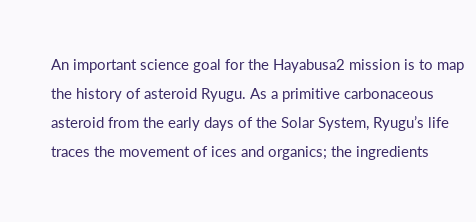An important science goal for the Hayabusa2 mission is to map the history of asteroid Ryugu. As a primitive carbonaceous asteroid from the early days of the Solar System, Ryugu’s life traces the movement of ices and organics; the ingredients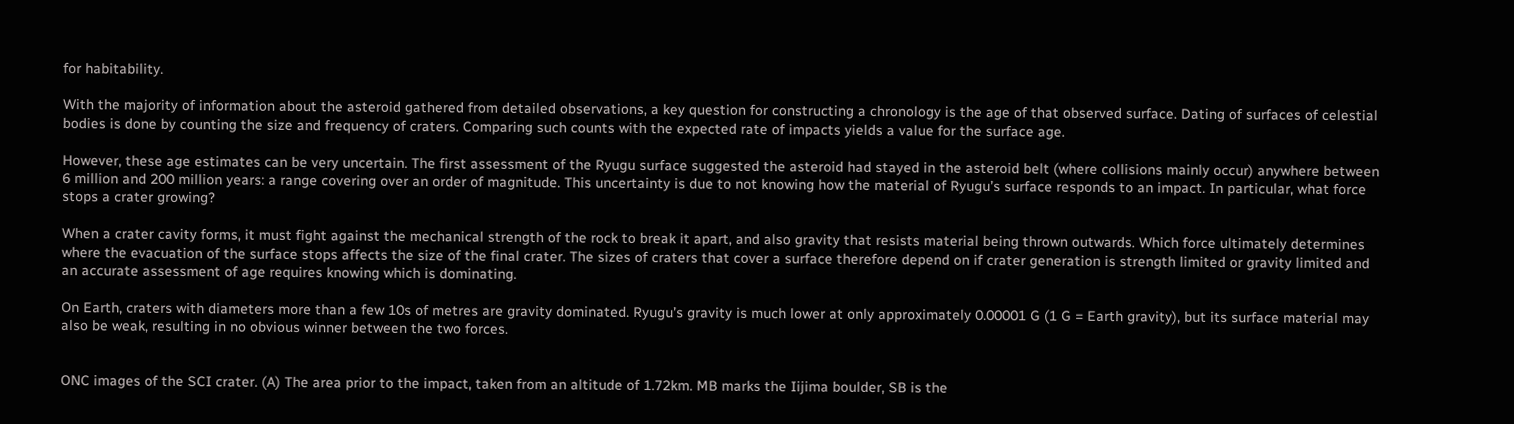for habitability.

With the majority of information about the asteroid gathered from detailed observations, a key question for constructing a chronology is the age of that observed surface. Dating of surfaces of celestial bodies is done by counting the size and frequency of craters. Comparing such counts with the expected rate of impacts yields a value for the surface age.

However, these age estimates can be very uncertain. The first assessment of the Ryugu surface suggested the asteroid had stayed in the asteroid belt (where collisions mainly occur) anywhere between 6 million and 200 million years: a range covering over an order of magnitude. This uncertainty is due to not knowing how the material of Ryugu’s surface responds to an impact. In particular, what force stops a crater growing?

When a crater cavity forms, it must fight against the mechanical strength of the rock to break it apart, and also gravity that resists material being thrown outwards. Which force ultimately determines where the evacuation of the surface stops affects the size of the final crater. The sizes of craters that cover a surface therefore depend on if crater generation is strength limited or gravity limited and an accurate assessment of age requires knowing which is dominating.

On Earth, craters with diameters more than a few 10s of metres are gravity dominated. Ryugu’s gravity is much lower at only approximately 0.00001 G (1 G = Earth gravity), but its surface material may also be weak, resulting in no obvious winner between the two forces.


ONC images of the SCI crater. (A) The area prior to the impact, taken from an altitude of 1.72km. MB marks the Iijima boulder, SB is the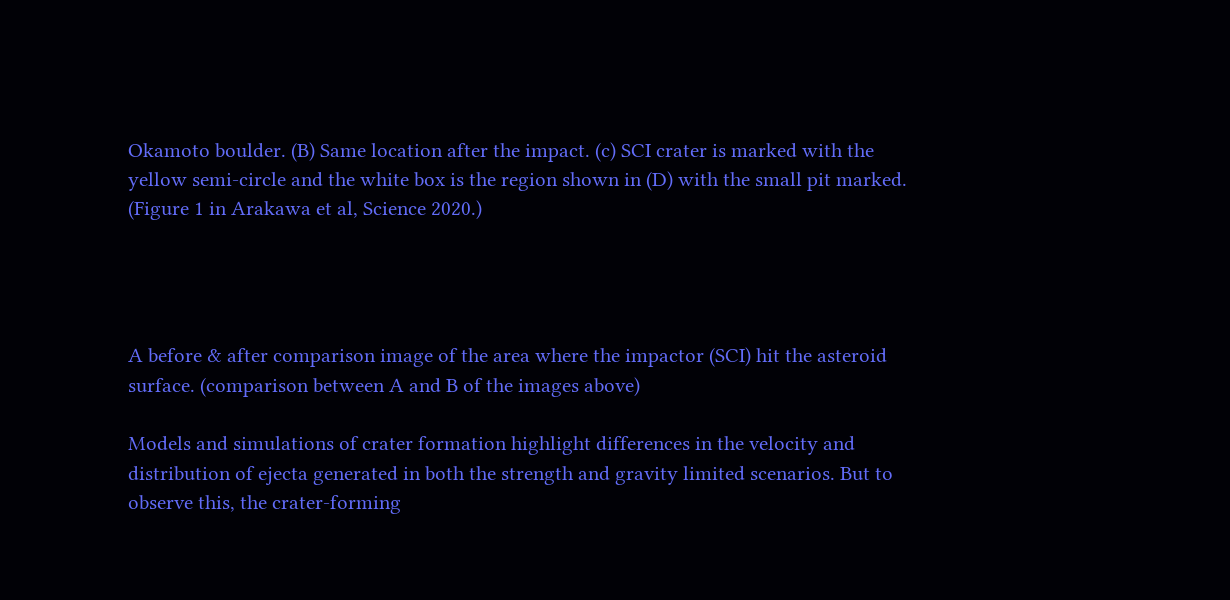Okamoto boulder. (B) Same location after the impact. (c) SCI crater is marked with the yellow semi-circle and the white box is the region shown in (D) with the small pit marked. (Figure 1 in Arakawa et al, Science 2020.)




A before & after comparison image of the area where the impactor (SCI) hit the asteroid surface. (comparison between A and B of the images above)

Models and simulations of crater formation highlight differences in the velocity and distribution of ejecta generated in both the strength and gravity limited scenarios. But to observe this, the crater-forming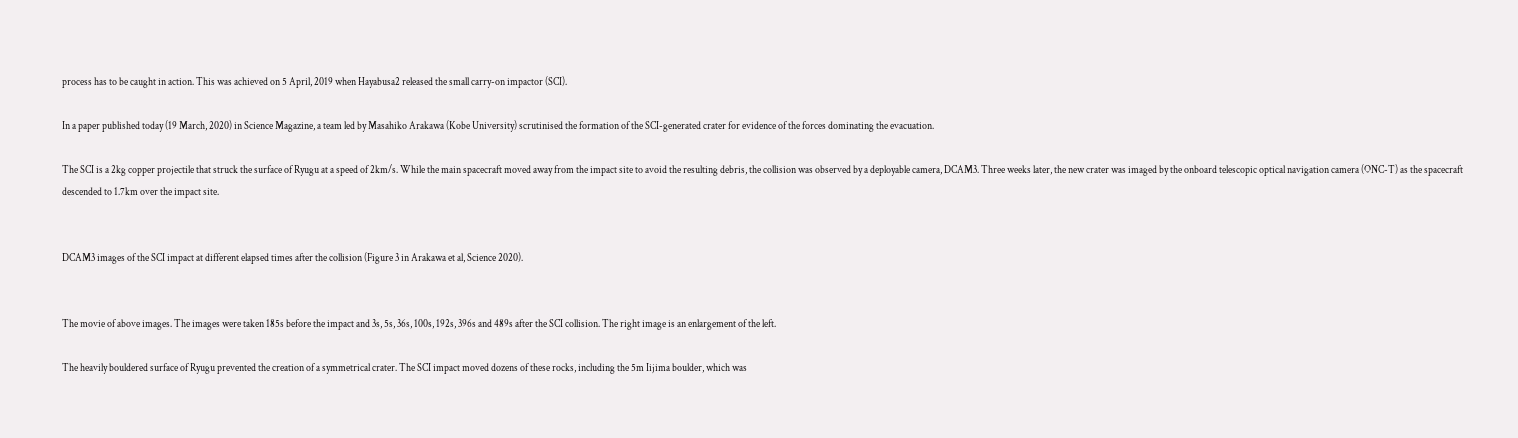process has to be caught in action. This was achieved on 5 April, 2019 when Hayabusa2 released the small carry-on impactor (SCI).

In a paper published today (19 March, 2020) in Science Magazine, a team led by Masahiko Arakawa (Kobe University) scrutinised the formation of the SCI-generated crater for evidence of the forces dominating the evacuation.

The SCI is a 2kg copper projectile that struck the surface of Ryugu at a speed of 2km/s. While the main spacecraft moved away from the impact site to avoid the resulting debris, the collision was observed by a deployable camera, DCAM3. Three weeks later, the new crater was imaged by the onboard telescopic optical navigation camera (ONC-T) as the spacecraft descended to 1.7km over the impact site.


DCAM3 images of the SCI impact at different elapsed times after the collision (Figure 3 in Arakawa et al, Science 2020).


The movie of above images. The images were taken 185s before the impact and 3s, 5s, 36s, 100s, 192s, 396s and 489s after the SCI collision. The right image is an enlargement of the left.

The heavily bouldered surface of Ryugu prevented the creation of a symmetrical crater. The SCI impact moved dozens of these rocks, including the 5m Iijima boulder, which was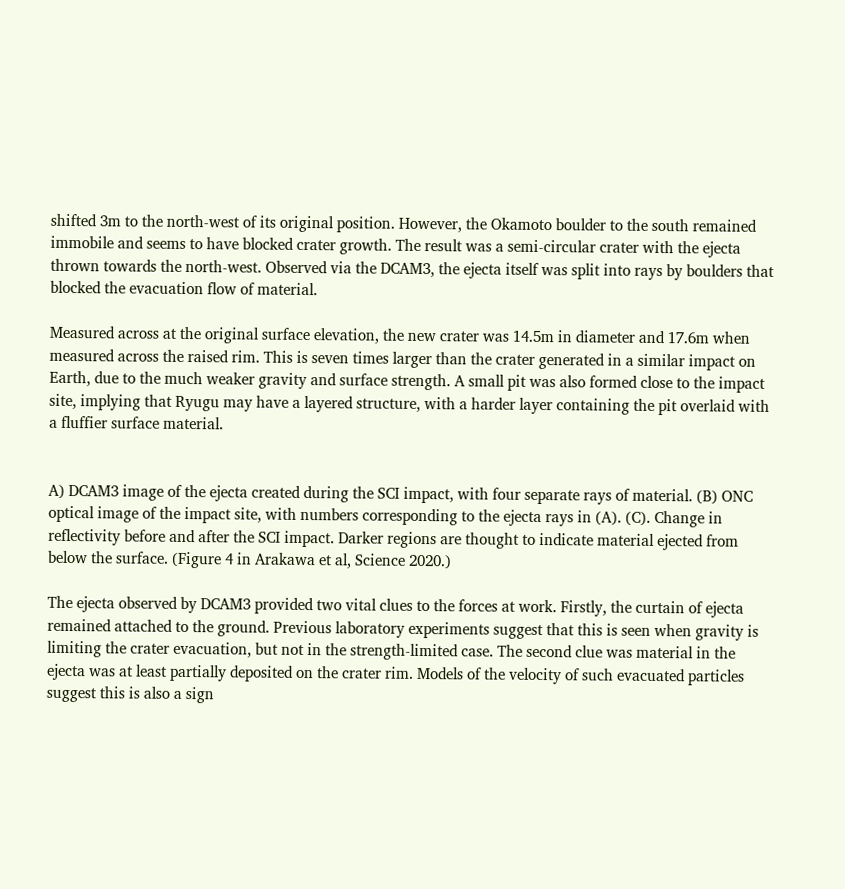shifted 3m to the north-west of its original position. However, the Okamoto boulder to the south remained immobile and seems to have blocked crater growth. The result was a semi-circular crater with the ejecta thrown towards the north-west. Observed via the DCAM3, the ejecta itself was split into rays by boulders that blocked the evacuation flow of material.

Measured across at the original surface elevation, the new crater was 14.5m in diameter and 17.6m when measured across the raised rim. This is seven times larger than the crater generated in a similar impact on Earth, due to the much weaker gravity and surface strength. A small pit was also formed close to the impact site, implying that Ryugu may have a layered structure, with a harder layer containing the pit overlaid with a fluffier surface material.


A) DCAM3 image of the ejecta created during the SCI impact, with four separate rays of material. (B) ONC optical image of the impact site, with numbers corresponding to the ejecta rays in (A). (C). Change in reflectivity before and after the SCI impact. Darker regions are thought to indicate material ejected from below the surface. (Figure 4 in Arakawa et al, Science 2020.)

The ejecta observed by DCAM3 provided two vital clues to the forces at work. Firstly, the curtain of ejecta remained attached to the ground. Previous laboratory experiments suggest that this is seen when gravity is limiting the crater evacuation, but not in the strength-limited case. The second clue was material in the ejecta was at least partially deposited on the crater rim. Models of the velocity of such evacuated particles suggest this is also a sign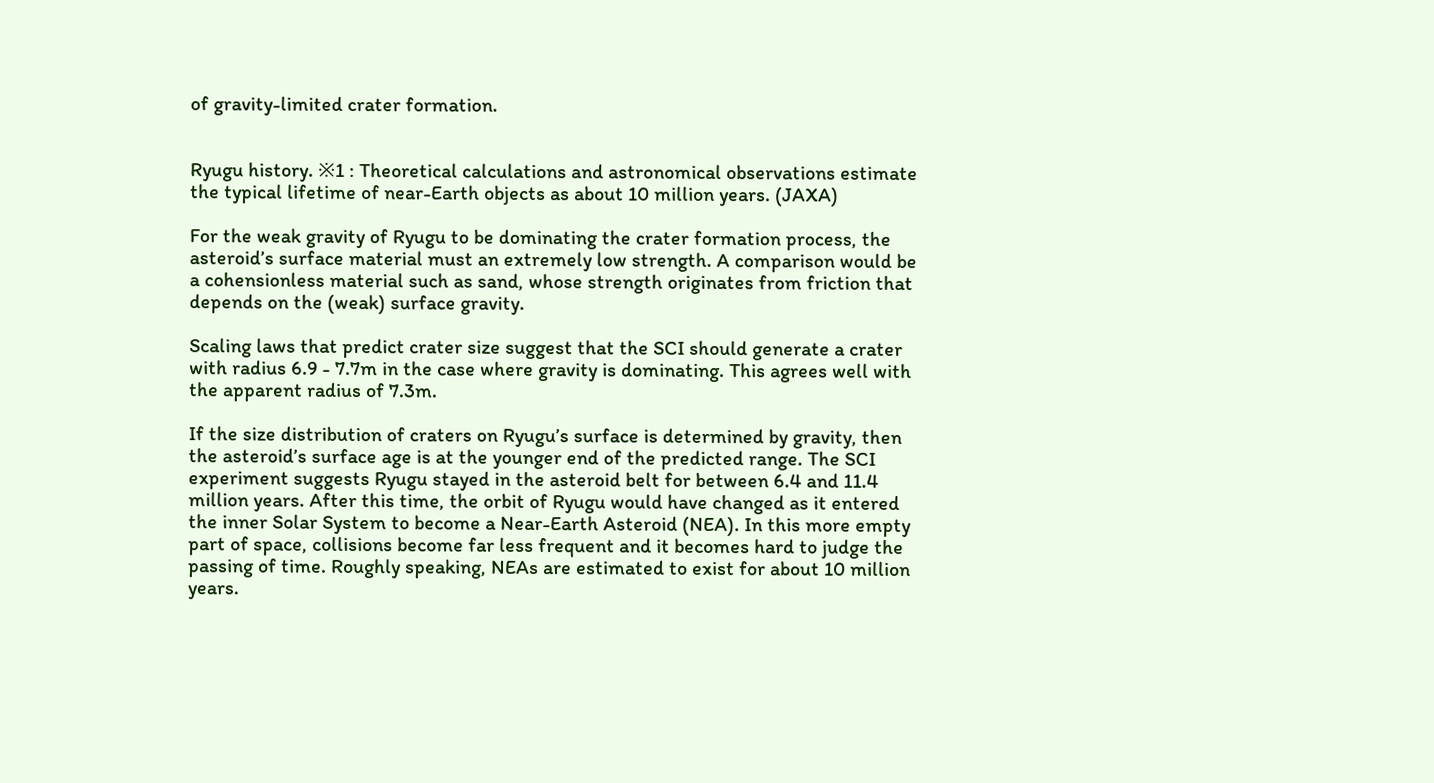of gravity-limited crater formation.


Ryugu history. ※1 : Theoretical calculations and astronomical observations estimate the typical lifetime of near-Earth objects as about 10 million years. (JAXA)

For the weak gravity of Ryugu to be dominating the crater formation process, the asteroid’s surface material must an extremely low strength. A comparison would be a cohensionless material such as sand, whose strength originates from friction that depends on the (weak) surface gravity.

Scaling laws that predict crater size suggest that the SCI should generate a crater with radius 6.9 - 7.7m in the case where gravity is dominating. This agrees well with the apparent radius of 7.3m.

If the size distribution of craters on Ryugu’s surface is determined by gravity, then the asteroid’s surface age is at the younger end of the predicted range. The SCI experiment suggests Ryugu stayed in the asteroid belt for between 6.4 and 11.4 million years. After this time, the orbit of Ryugu would have changed as it entered the inner Solar System to become a Near-Earth Asteroid (NEA). In this more empty part of space, collisions become far less frequent and it becomes hard to judge the passing of time. Roughly speaking, NEAs are estimated to exist for about 10 million years.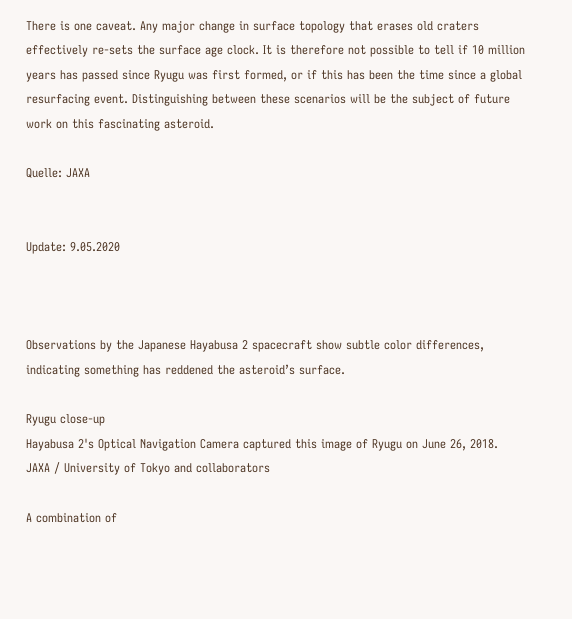There is one caveat. Any major change in surface topology that erases old craters effectively re-sets the surface age clock. It is therefore not possible to tell if 10 million years has passed since Ryugu was first formed, or if this has been the time since a global resurfacing event. Distinguishing between these scenarios will be the subject of future work on this fascinating asteroid.

Quelle: JAXA


Update: 9.05.2020



Observations by the Japanese Hayabusa 2 spacecraft show subtle color differences, indicating something has reddened the asteroid’s surface.

Ryugu close-up
Hayabusa 2's Optical Navigation Camera captured this image of Ryugu on June 26, 2018.
JAXA / University of Tokyo and collaborators

A combination of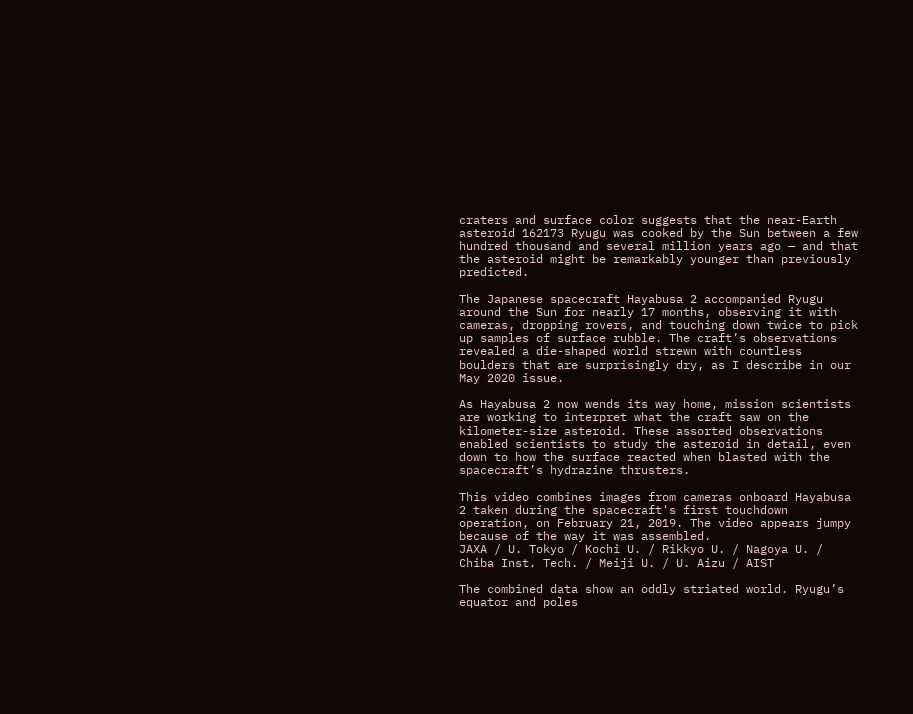craters and surface color suggests that the near-Earth asteroid 162173 Ryugu was cooked by the Sun between a few hundred thousand and several million years ago — and that the asteroid might be remarkably younger than previously predicted.

The Japanese spacecraft Hayabusa 2 accompanied Ryugu around the Sun for nearly 17 months, observing it with cameras, dropping rovers, and touching down twice to pick up samples of surface rubble. The craft’s observations revealed a die-shaped world strewn with countless boulders that are surprisingly dry, as I describe in our May 2020 issue.

As Hayabusa 2 now wends its way home, mission scientists are working to interpret what the craft saw on the kilometer-size asteroid. These assorted observations enabled scientists to study the asteroid in detail, even down to how the surface reacted when blasted with the spacecraft’s hydrazine thrusters.

This video combines images from cameras onboard Hayabusa 2 taken during the spacecraft's first touchdown operation, on February 21, 2019. The video appears jumpy because of the way it was assembled.
JAXA / U. Tokyo / Kochi U. / Rikkyo U. / Nagoya U. / Chiba Inst. Tech. / Meiji U. / U. Aizu / AIST

The combined data show an oddly striated world. Ryugu’s equator and poles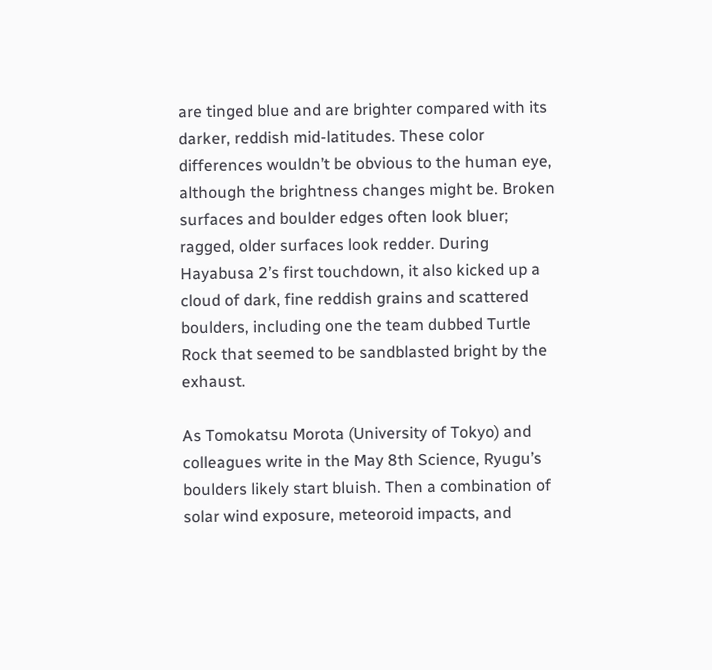are tinged blue and are brighter compared with its darker, reddish mid-latitudes. These color differences wouldn’t be obvious to the human eye, although the brightness changes might be. Broken surfaces and boulder edges often look bluer; ragged, older surfaces look redder. During Hayabusa 2’s first touchdown, it also kicked up a cloud of dark, fine reddish grains and scattered boulders, including one the team dubbed Turtle Rock that seemed to be sandblasted bright by the exhaust.

As Tomokatsu Morota (University of Tokyo) and colleagues write in the May 8th Science, Ryugu’s boulders likely start bluish. Then a combination of solar wind exposure, meteoroid impacts, and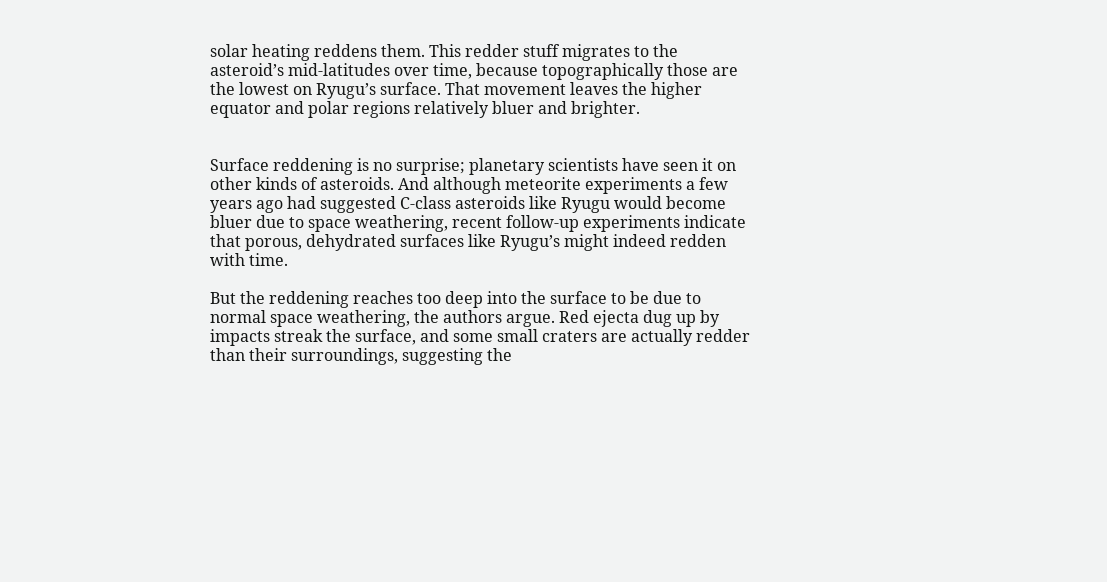solar heating reddens them. This redder stuff migrates to the asteroid’s mid-latitudes over time, because topographically those are the lowest on Ryugu’s surface. That movement leaves the higher equator and polar regions relatively bluer and brighter.


Surface reddening is no surprise; planetary scientists have seen it on other kinds of asteroids. And although meteorite experiments a few years ago had suggested C-class asteroids like Ryugu would become bluer due to space weathering, recent follow-up experiments indicate that porous, dehydrated surfaces like Ryugu’s might indeed redden with time.

But the reddening reaches too deep into the surface to be due to normal space weathering, the authors argue. Red ejecta dug up by impacts streak the surface, and some small craters are actually redder than their surroundings, suggesting the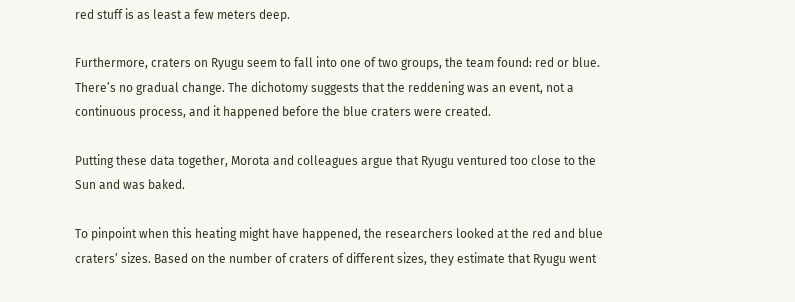red stuff is as least a few meters deep.

Furthermore, craters on Ryugu seem to fall into one of two groups, the team found: red or blue. There’s no gradual change. The dichotomy suggests that the reddening was an event, not a continuous process, and it happened before the blue craters were created.

Putting these data together, Morota and colleagues argue that Ryugu ventured too close to the Sun and was baked.

To pinpoint when this heating might have happened, the researchers looked at the red and blue craters’ sizes. Based on the number of craters of different sizes, they estimate that Ryugu went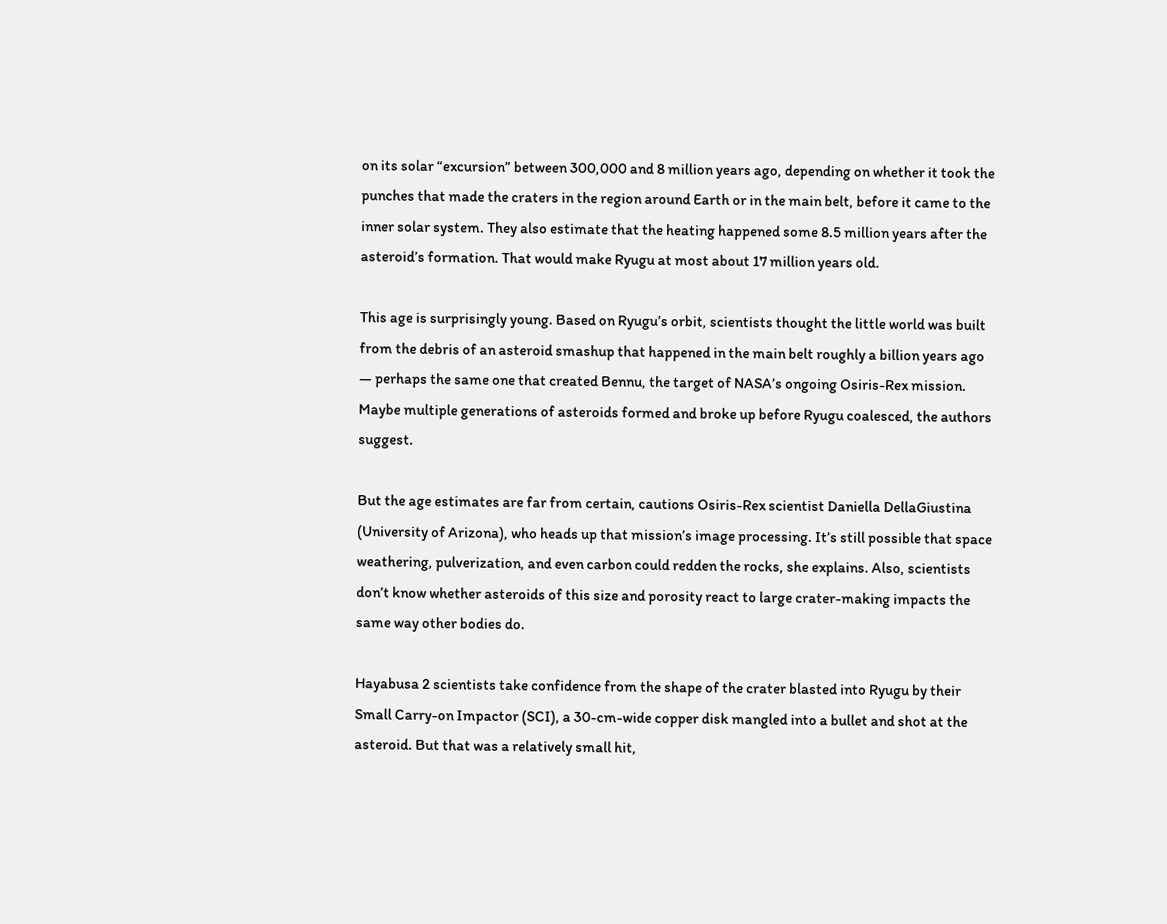on its solar “excursion” between 300,000 and 8 million years ago, depending on whether it took the punches that made the craters in the region around Earth or in the main belt, before it came to the inner solar system. They also estimate that the heating happened some 8.5 million years after the asteroid’s formation. That would make Ryugu at most about 17 million years old.

This age is surprisingly young. Based on Ryugu’s orbit, scientists thought the little world was built from the debris of an asteroid smashup that happened in the main belt roughly a billion years ago — perhaps the same one that created Bennu, the target of NASA’s ongoing Osiris-Rex mission. Maybe multiple generations of asteroids formed and broke up before Ryugu coalesced, the authors suggest.

But the age estimates are far from certain, cautions Osiris-Rex scientist Daniella DellaGiustina (University of Arizona), who heads up that mission’s image processing. It’s still possible that space weathering, pulverization, and even carbon could redden the rocks, she explains. Also, scientists don’t know whether asteroids of this size and porosity react to large crater-making impacts the same way other bodies do.

Hayabusa 2 scientists take confidence from the shape of the crater blasted into Ryugu by their Small Carry-on Impactor (SCI), a 30-cm-wide copper disk mangled into a bullet and shot at the asteroid. But that was a relatively small hit,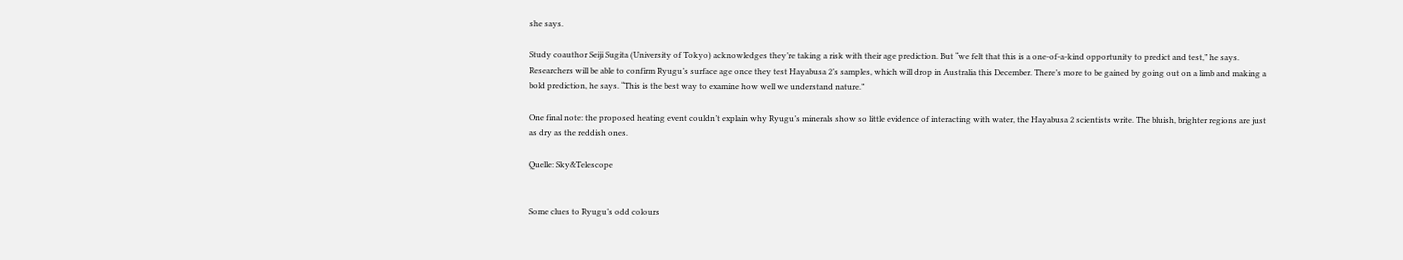she says.

Study coauthor Seiji Sugita (University of Tokyo) acknowledges they’re taking a risk with their age prediction. But “we felt that this is a one-of-a-kind opportunity to predict and test,” he says. Researchers will be able to confirm Ryugu’s surface age once they test Hayabusa 2’s samples, which will drop in Australia this December. There’s more to be gained by going out on a limb and making a bold prediction, he says. “This is the best way to examine how well we understand nature.”

One final note: the proposed heating event couldn’t explain why Ryugu’s minerals show so little evidence of interacting with water, the Hayabusa 2 scientists write. The bluish, brighter regions are just as dry as the reddish ones.

Quelle: Sky&Telescope


Some clues to Ryugu’s odd colours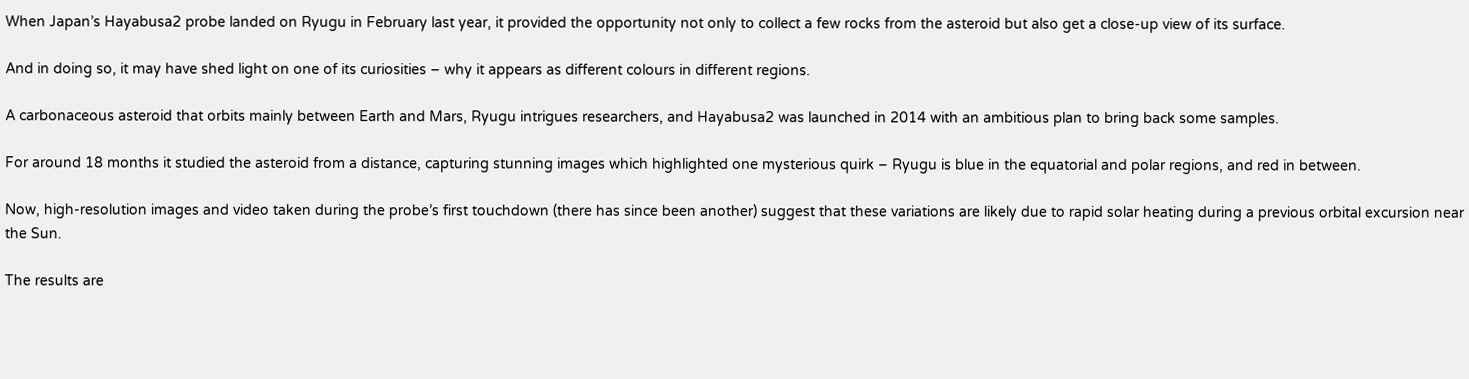When Japan’s Hayabusa2 probe landed on Ryugu in February last year, it provided the opportunity not only to collect a few rocks from the asteroid but also get a close-up view of its surface.

And in doing so, it may have shed light on one of its curiosities – why it appears as different colours in different regions.

A carbonaceous asteroid that orbits mainly between Earth and Mars, Ryugu intrigues researchers, and Hayabusa2 was launched in 2014 with an ambitious plan to bring back some samples.

For around 18 months it studied the asteroid from a distance, capturing stunning images which highlighted one mysterious quirk – Ryugu is blue in the equatorial and polar regions, and red in between.

Now, high-resolution images and video taken during the probe’s first touchdown (there has since been another) suggest that these variations are likely due to rapid solar heating during a previous orbital excursion near the Sun.

The results are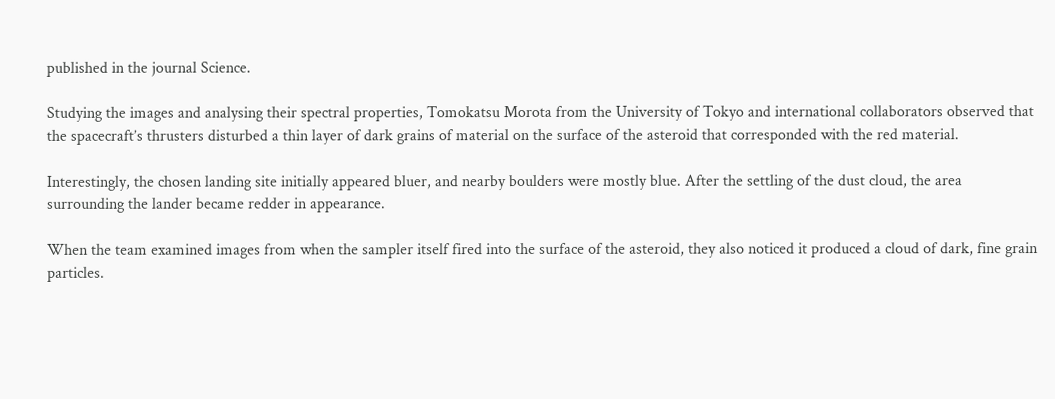published in the journal Science.

Studying the images and analysing their spectral properties, Tomokatsu Morota from the University of Tokyo and international collaborators observed that the spacecraft’s thrusters disturbed a thin layer of dark grains of material on the surface of the asteroid that corresponded with the red material.

Interestingly, the chosen landing site initially appeared bluer, and nearby boulders were mostly blue. After the settling of the dust cloud, the area surrounding the lander became redder in appearance.

When the team examined images from when the sampler itself fired into the surface of the asteroid, they also noticed it produced a cloud of dark, fine grain particles.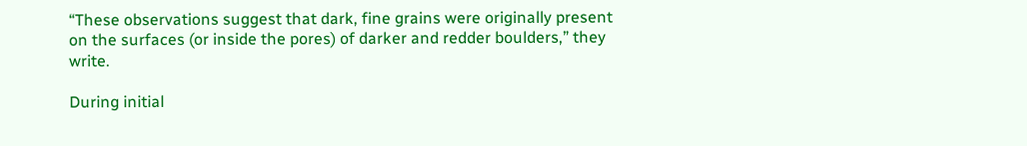“These observations suggest that dark, fine grains were originally present on the surfaces (or inside the pores) of darker and redder boulders,” they write.

During initial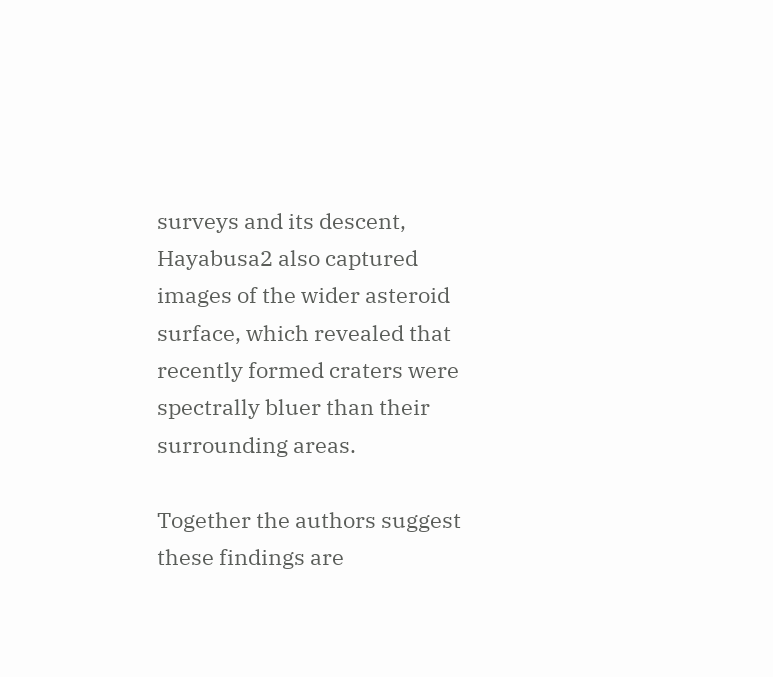surveys and its descent, Hayabusa2 also captured images of the wider asteroid surface, which revealed that recently formed craters were spectrally bluer than their surrounding areas.

Together the authors suggest these findings are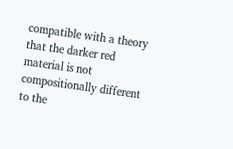compatible with a theory that the darker red material is not compositionally different to the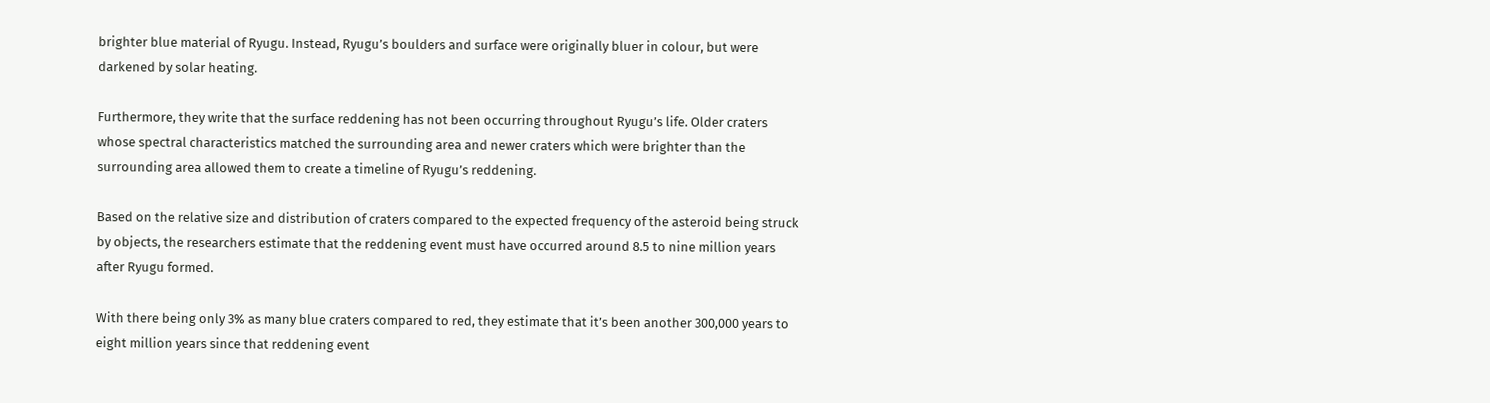brighter blue material of Ryugu. Instead, Ryugu’s boulders and surface were originally bluer in colour, but were darkened by solar heating.

Furthermore, they write that the surface reddening has not been occurring throughout Ryugu’s life. Older craters whose spectral characteristics matched the surrounding area and newer craters which were brighter than the surrounding area allowed them to create a timeline of Ryugu’s reddening.

Based on the relative size and distribution of craters compared to the expected frequency of the asteroid being struck by objects, the researchers estimate that the reddening event must have occurred around 8.5 to nine million years after Ryugu formed.

With there being only 3% as many blue craters compared to red, they estimate that it’s been another 300,000 years to eight million years since that reddening event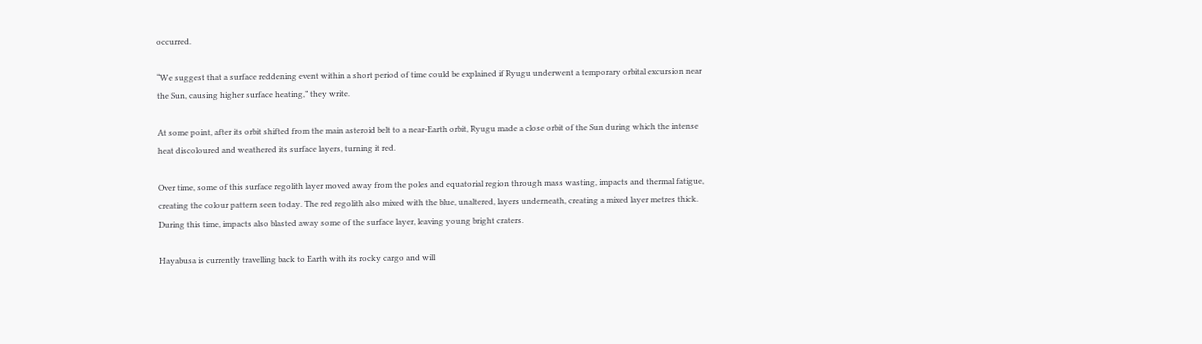occurred.

“We suggest that a surface reddening event within a short period of time could be explained if Ryugu underwent a temporary orbital excursion near the Sun, causing higher surface heating,” they write.

At some point, after its orbit shifted from the main asteroid belt to a near-Earth orbit, Ryugu made a close orbit of the Sun during which the intense heat discoloured and weathered its surface layers, turning it red.

Over time, some of this surface regolith layer moved away from the poles and equatorial region through mass wasting, impacts and thermal fatigue, creating the colour pattern seen today. The red regolith also mixed with the blue, unaltered, layers underneath, creating a mixed layer metres thick. During this time, impacts also blasted away some of the surface layer, leaving young bright craters.

Hayabusa is currently travelling back to Earth with its rocky cargo and will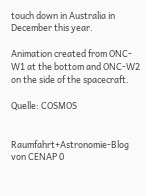touch down in Australia in December this year.

Animation created from ONC-W1 at the bottom and ONC-W2 on the side of the spacecraft.

Quelle: COSMOS


Raumfahrt+Astronomie-Blog von CENAP 0